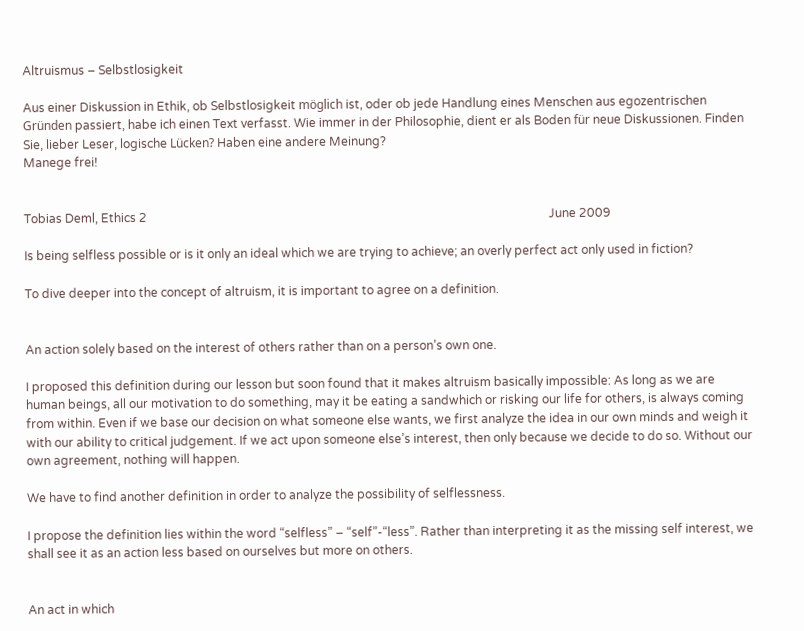Altruismus – Selbstlosigkeit

Aus einer Diskussion in Ethik, ob Selbstlosigkeit möglich ist, oder ob jede Handlung eines Menschen aus egozentrischen Gründen passiert, habe ich einen Text verfasst. Wie immer in der Philosophie, dient er als Boden für neue Diskussionen. Finden Sie, lieber Leser, logische Lücken? Haben eine andere Meinung?
Manege frei!


Tobias Deml, Ethics 2                                                                                                                                      June 2009

Is being selfless possible or is it only an ideal which we are trying to achieve; an overly perfect act only used in fiction?

To dive deeper into the concept of altruism, it is important to agree on a definition.


An action solely based on the interest of others rather than on a person’s own one.

I proposed this definition during our lesson but soon found that it makes altruism basically impossible: As long as we are human beings, all our motivation to do something, may it be eating a sandwhich or risking our life for others, is always coming from within. Even if we base our decision on what someone else wants, we first analyze the idea in our own minds and weigh it with our ability to critical judgement. If we act upon someone else’s interest, then only because we decide to do so. Without our own agreement, nothing will happen.

We have to find another definition in order to analyze the possibility of selflessness.

I propose the definition lies within the word “selfless” – “self”-“less”. Rather than interpreting it as the missing self interest, we shall see it as an action less based on ourselves but more on others.


An act in which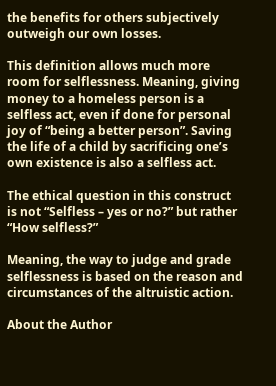the benefits for others subjectively outweigh our own losses.

This definition allows much more room for selflessness. Meaning, giving money to a homeless person is a selfless act, even if done for personal joy of “being a better person”. Saving the life of a child by sacrificing one’s own existence is also a selfless act.

The ethical question in this construct is not “Selfless – yes or no?” but rather
“How selfless?”

Meaning, the way to judge and grade selflessness is based on the reason and circumstances of the altruistic action.

About the Author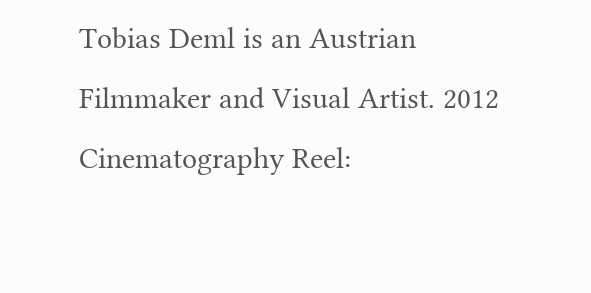Tobias Deml is an Austrian Filmmaker and Visual Artist. 2012 Cinematography Reel: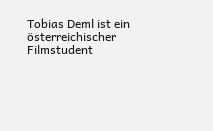Tobias Deml ist ein österreichischer Filmstudent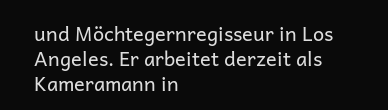und Möchtegernregisseur in Los Angeles. Er arbeitet derzeit als Kameramann in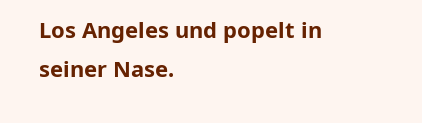Los Angeles und popelt in seiner Nase.